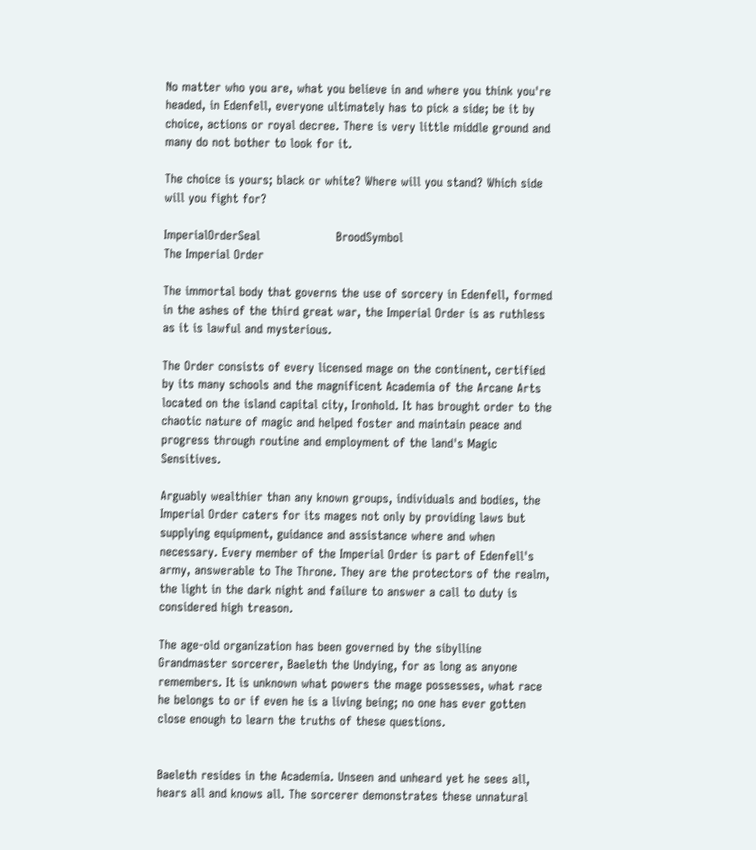No matter who you are, what you believe in and where you think you're headed, in Edenfell, everyone ultimately has to pick a side; be it by choice, actions or royal decree. There is very little middle ground and many do not bother to look for it.

The choice is yours; black or white? Where will you stand? Which side will you fight for?

ImperialOrderSeal                   BroodSymbol
The Imperial Order

The immortal body that governs the use of sorcery in Edenfell, formed in the ashes of the third great war, the Imperial Order is as ruthless as it is lawful and mysterious.

The Order consists of every licensed mage on the continent, certified by its many schools and the magnificent Academia of the Arcane Arts located on the island capital city, Ironhold. It has brought order to the chaotic nature of magic and helped foster and maintain peace and progress through routine and employment of the land's Magic Sensitives.

Arguably wealthier than any known groups, individuals and bodies, the Imperial Order caters for its mages not only by providing laws but supplying equipment, guidance and assistance where and when necessary. Every member of the Imperial Order is part of Edenfell's army, answerable to The Throne. They are the protectors of the realm, the light in the dark night and failure to answer a call to duty is considered high treason.

The age-old organization has been governed by the sibylline Grandmaster sorcerer, Baeleth the Undying, for as long as anyone remembers. It is unknown what powers the mage possesses, what race he belongs to or if even he is a living being; no one has ever gotten close enough to learn the truths of these questions.


Baeleth resides in the Academia. Unseen and unheard yet he sees all, hears all and knows all. The sorcerer demonstrates these unnatural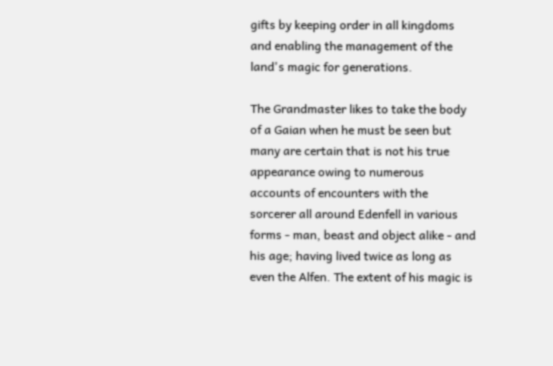gifts by keeping order in all kingdoms and enabling the management of the land's magic for generations.

The Grandmaster likes to take the body of a Gaian when he must be seen but many are certain that is not his true appearance owing to numerous accounts of encounters with the sorcerer all around Edenfell in various forms - man, beast and object alike - and his age; having lived twice as long as even the Alfen. The extent of his magic is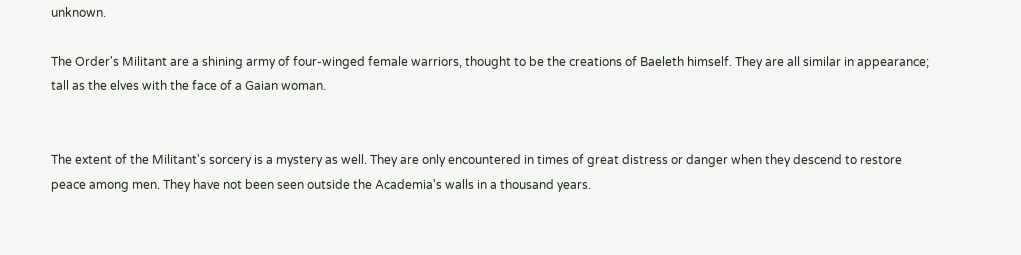unknown.

The Order's Militant are a shining army of four-winged female warriors, thought to be the creations of Baeleth himself. They are all similar in appearance; tall as the elves with the face of a Gaian woman.


The extent of the Militant's sorcery is a mystery as well. They are only encountered in times of great distress or danger when they descend to restore peace among men. They have not been seen outside the Academia's walls in a thousand years.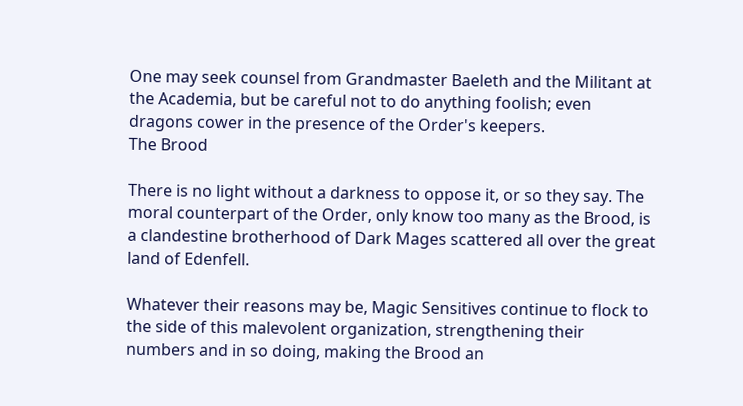One may seek counsel from Grandmaster Baeleth and the Militant at the Academia, but be careful not to do anything foolish; even dragons cower in the presence of the Order's keepers.
The Brood

There is no light without a darkness to oppose it, or so they say. The moral counterpart of the Order, only know too many as the Brood, is a clandestine brotherhood of Dark Mages scattered all over the great land of Edenfell.

Whatever their reasons may be, Magic Sensitives continue to flock to the side of this malevolent organization, strengthening their numbers and in so doing, making the Brood an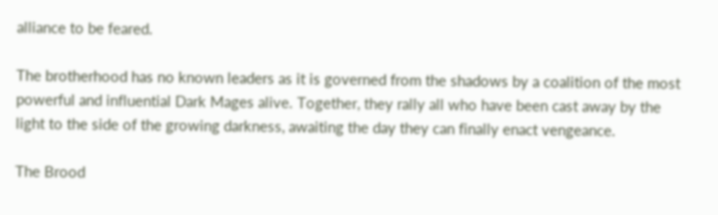alliance to be feared.

The brotherhood has no known leaders as it is governed from the shadows by a coalition of the most powerful and influential Dark Mages alive. Together, they rally all who have been cast away by the light to the side of the growing darkness, awaiting the day they can finally enact vengeance.

The Brood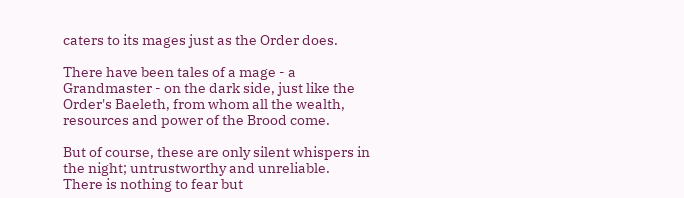caters to its mages just as the Order does.

There have been tales of a mage - a Grandmaster - on the dark side, just like the Order's Baeleth, from whom all the wealth, resources and power of the Brood come.

But of course, these are only silent whispers in the night; untrustworthy and unreliable. There is nothing to fear but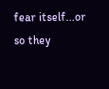fear itself...or so they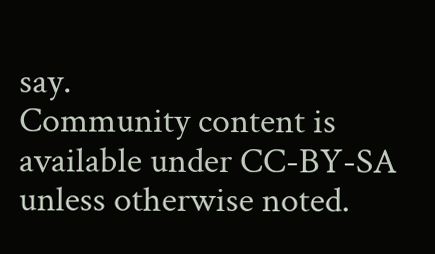say.
Community content is available under CC-BY-SA unless otherwise noted.